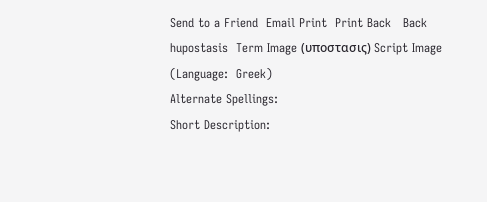Send to a Friend  Email Print  Print Back   Back
hupostasis  Term Image (υποστασις) Script Image
(Language:  Greek)
Alternate Spellings:
Short Description: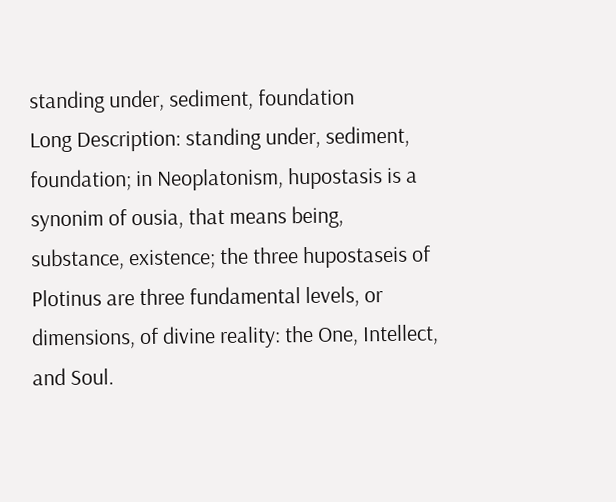standing under, sediment, foundation
Long Description: standing under, sediment, foundation; in Neoplatonism, hupostasis is a synonim of ousia, that means being, substance, existence; the three hupostaseis of Plotinus are three fundamental levels, or dimensions, of divine reality: the One, Intellect, and Soul.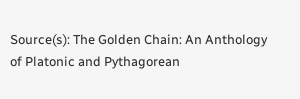Source(s): The Golden Chain: An Anthology of Platonic and Pythagorean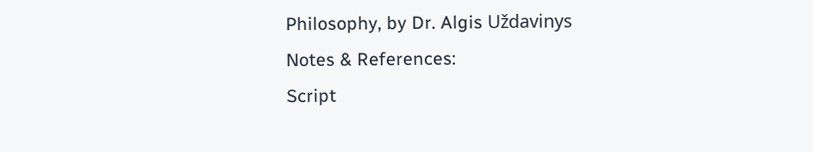Philosophy, by Dr. Algis Uždavinys
Notes & References:
Script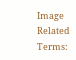Image
Related Terms: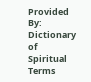Provided By: Dictionary of Spiritual Terms